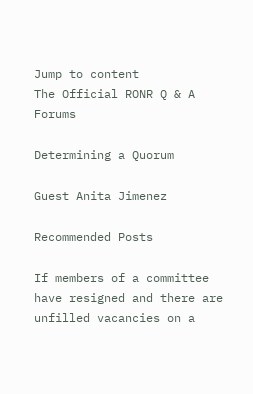Jump to content
The Official RONR Q & A Forums

Determining a Quorum

Guest Anita Jimenez

Recommended Posts

If members of a committee have resigned and there are unfilled vacancies on a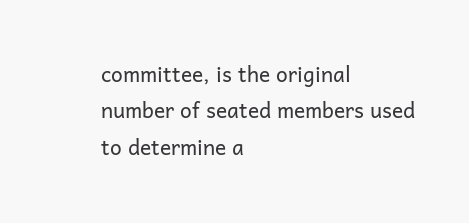committee, is the original number of seated members used to determine a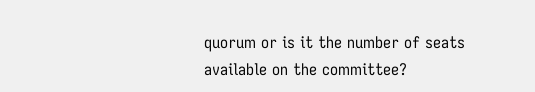quorum or is it the number of seats available on the committee?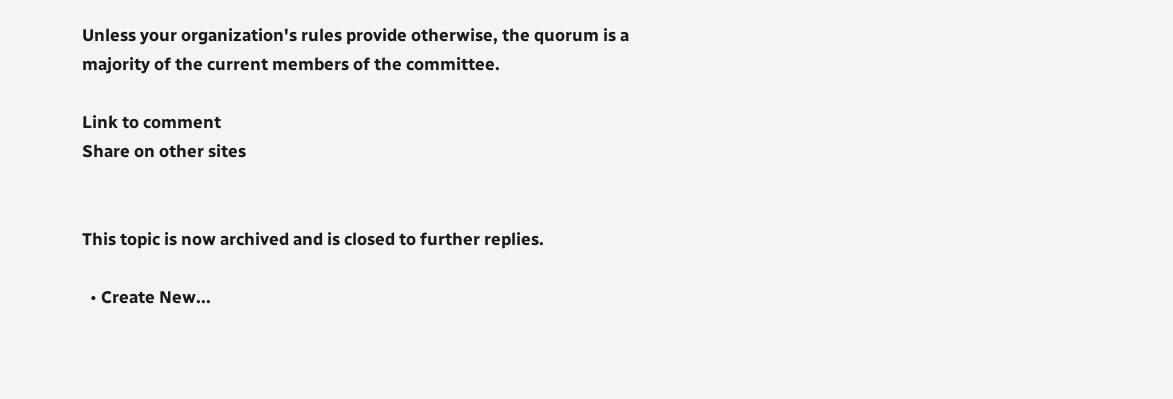Unless your organization's rules provide otherwise, the quorum is a majority of the current members of the committee.

Link to comment
Share on other sites


This topic is now archived and is closed to further replies.

  • Create New...